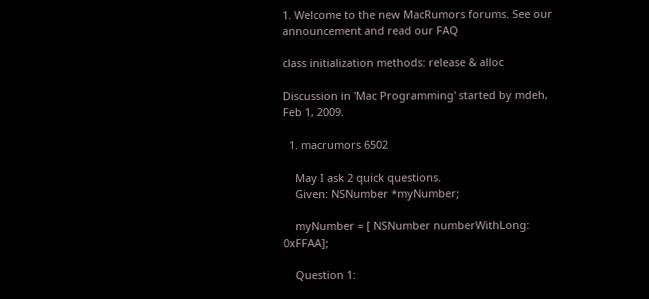1. Welcome to the new MacRumors forums. See our announcement and read our FAQ

class initialization methods: release & alloc

Discussion in 'Mac Programming' started by mdeh, Feb 1, 2009.

  1. macrumors 6502

    May I ask 2 quick questions.
    Given: NSNumber *myNumber;

    myNumber = [ NSNumber numberWithLong: 0xFFAA];

    Question 1: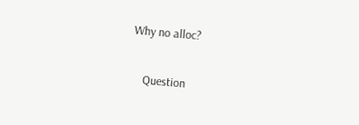Why no alloc?

    Question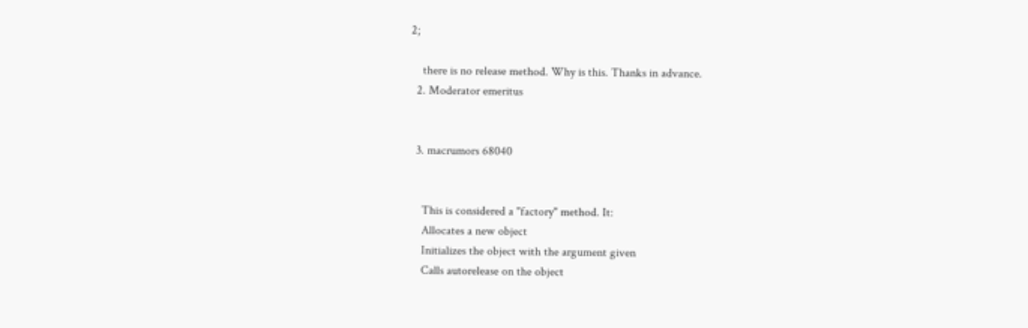2;

    there is no release method. Why is this. Thanks in advance.
  2. Moderator emeritus


  3. macrumors 68040


    This is considered a "factory" method. It:
    Allocates a new object
    Initializes the object with the argument given
    Calls autorelease on the object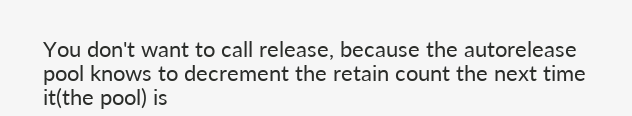You don't want to call release, because the autorelease pool knows to decrement the retain count the next time it(the pool) is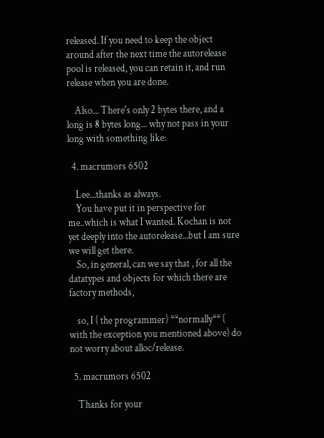released. If you need to keep the object around after the next time the autorelease pool is released, you can retain it, and run release when you are done.

    Also... There's only 2 bytes there, and a long is 8 bytes long... why not pass in your long with something like:

  4. macrumors 6502

    Lee...thanks as always.
    You have put it in perspective for me..which is what I wanted. Kochan is not yet deeply into the autorelease...but I am sure we will get there.
    So, in general, can we say that , for all the datatypes and objects for which there are factory methods,

    so, I ( the programmer) **normally** ( with the exception you mentioned above) do not worry about alloc/release.

  5. macrumors 6502

    Thanks for your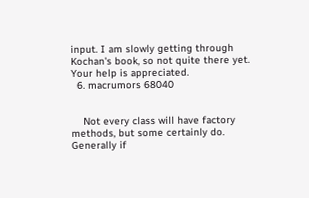input. I am slowly getting through Kochan's book, so not quite there yet. Your help is appreciated.
  6. macrumors 68040


    Not every class will have factory methods, but some certainly do. Generally if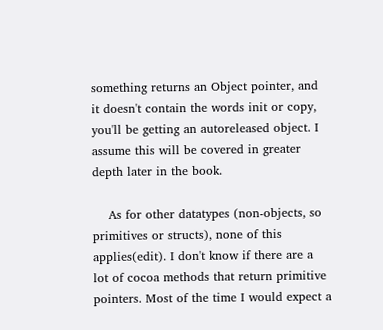something returns an Object pointer, and it doesn't contain the words init or copy, you'll be getting an autoreleased object. I assume this will be covered in greater depth later in the book.

    As for other datatypes (non-objects, so primitives or structs), none of this applies(edit). I don't know if there are a lot of cocoa methods that return primitive pointers. Most of the time I would expect a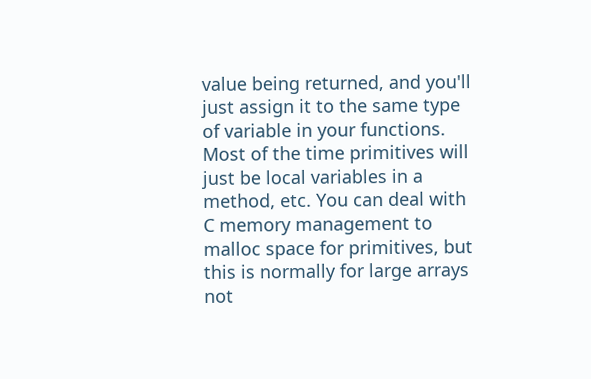value being returned, and you'll just assign it to the same type of variable in your functions. Most of the time primitives will just be local variables in a method, etc. You can deal with C memory management to malloc space for primitives, but this is normally for large arrays not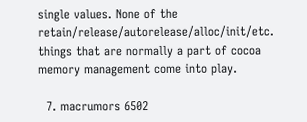single values. None of the retain/release/autorelease/alloc/init/etc. things that are normally a part of cocoa memory management come into play.

  7. macrumors 6502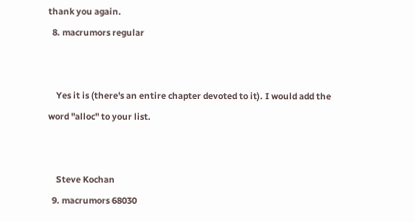thank you again.
  8. macrumors regular


    Yes it is (there's an entire chapter devoted to it). I would add the word "alloc" to your list.


    Steve Kochan
  9. macrumors 68030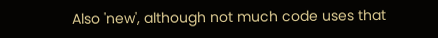Also 'new', although not much code uses that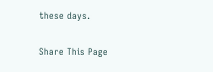these days.

Share This Page